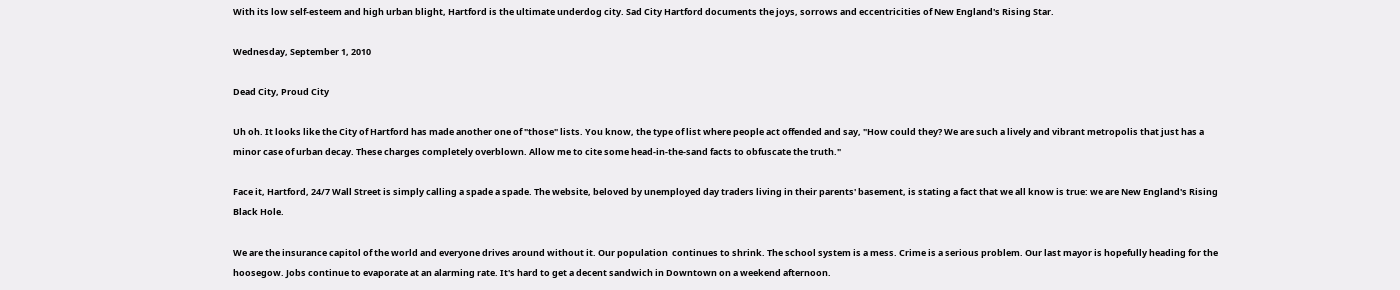With its low self-esteem and high urban blight, Hartford is the ultimate underdog city. Sad City Hartford documents the joys, sorrows and eccentricities of New England's Rising Star.

Wednesday, September 1, 2010

Dead City, Proud City

Uh oh. It looks like the City of Hartford has made another one of "those" lists. You know, the type of list where people act offended and say, "How could they? We are such a lively and vibrant metropolis that just has a minor case of urban decay. These charges completely overblown. Allow me to cite some head-in-the-sand facts to obfuscate the truth."

Face it, Hartford, 24/7 Wall Street is simply calling a spade a spade. The website, beloved by unemployed day traders living in their parents' basement, is stating a fact that we all know is true: we are New England's Rising Black Hole.

We are the insurance capitol of the world and everyone drives around without it. Our population  continues to shrink. The school system is a mess. Crime is a serious problem. Our last mayor is hopefully heading for the hoosegow. Jobs continue to evaporate at an alarming rate. It's hard to get a decent sandwich in Downtown on a weekend afternoon.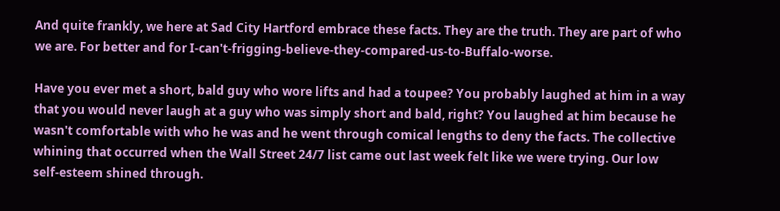And quite frankly, we here at Sad City Hartford embrace these facts. They are the truth. They are part of who we are. For better and for I-can't-frigging-believe-they-compared-us-to-Buffalo-worse.

Have you ever met a short, bald guy who wore lifts and had a toupee? You probably laughed at him in a way that you would never laugh at a guy who was simply short and bald, right? You laughed at him because he wasn't comfortable with who he was and he went through comical lengths to deny the facts. The collective whining that occurred when the Wall Street 24/7 list came out last week felt like we were trying. Our low self-esteem shined through.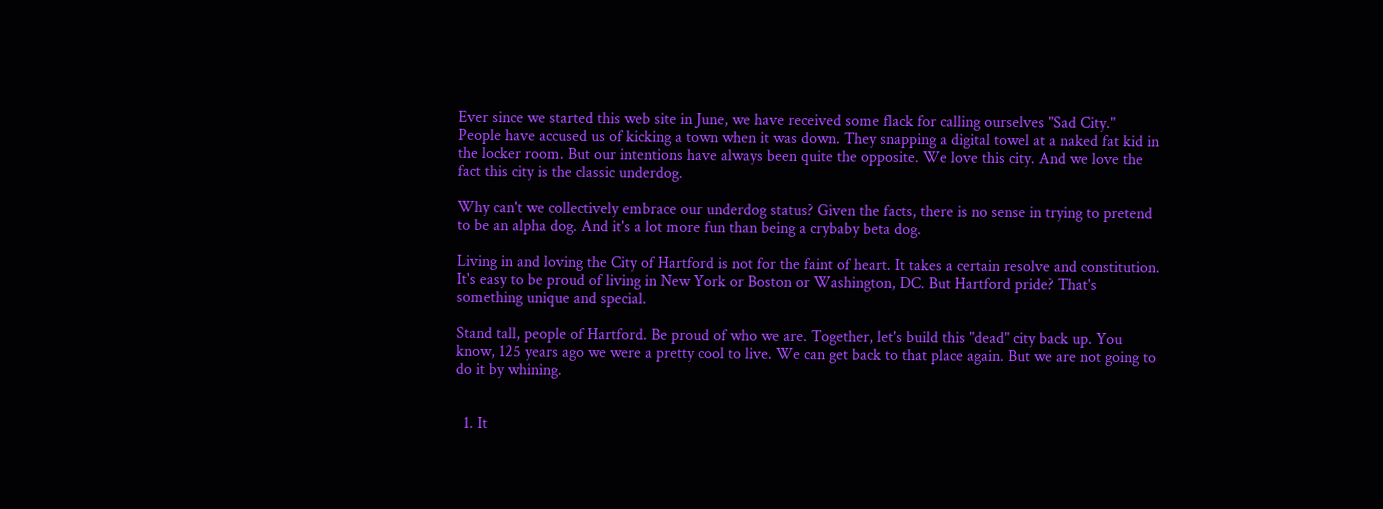Ever since we started this web site in June, we have received some flack for calling ourselves "Sad City." People have accused us of kicking a town when it was down. They snapping a digital towel at a naked fat kid in the locker room. But our intentions have always been quite the opposite. We love this city. And we love the fact this city is the classic underdog.

Why can't we collectively embrace our underdog status? Given the facts, there is no sense in trying to pretend to be an alpha dog. And it's a lot more fun than being a crybaby beta dog.

Living in and loving the City of Hartford is not for the faint of heart. It takes a certain resolve and constitution. It's easy to be proud of living in New York or Boston or Washington, DC. But Hartford pride? That's something unique and special.

Stand tall, people of Hartford. Be proud of who we are. Together, let's build this "dead" city back up. You know, 125 years ago we were a pretty cool to live. We can get back to that place again. But we are not going to do it by whining.


  1. It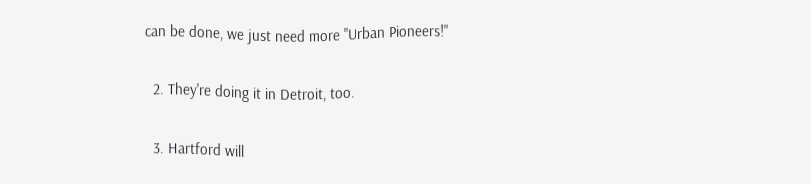can be done, we just need more "Urban Pioneers!"


  2. They're doing it in Detroit, too.


  3. Hartford will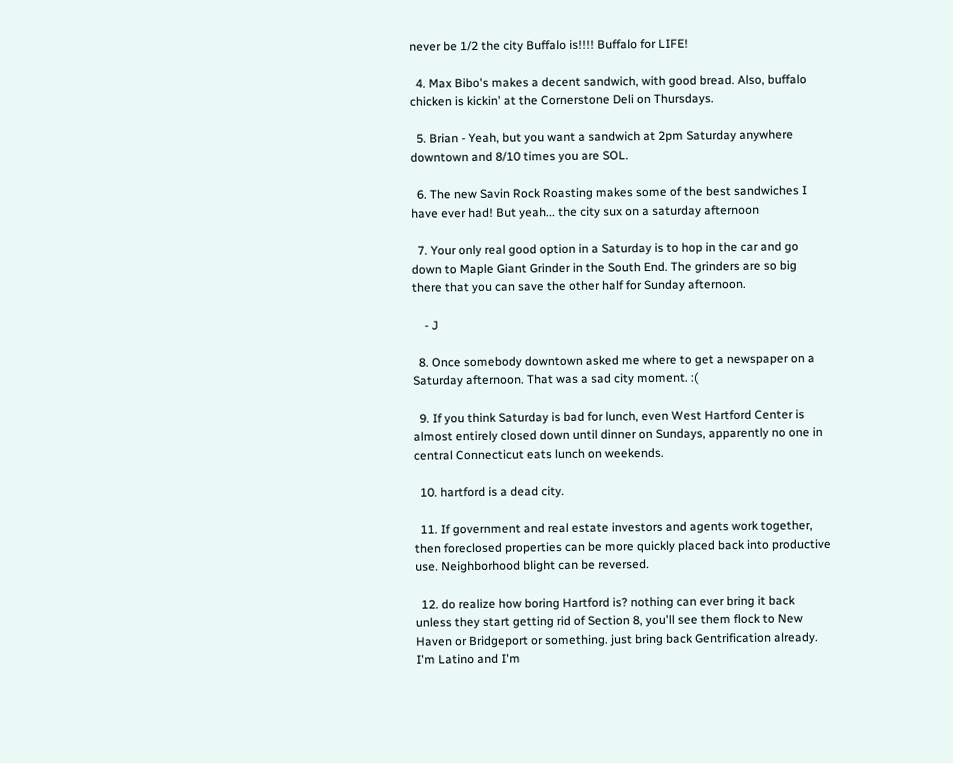never be 1/2 the city Buffalo is!!!! Buffalo for LIFE!

  4. Max Bibo's makes a decent sandwich, with good bread. Also, buffalo chicken is kickin' at the Cornerstone Deli on Thursdays.

  5. Brian - Yeah, but you want a sandwich at 2pm Saturday anywhere downtown and 8/10 times you are SOL.

  6. The new Savin Rock Roasting makes some of the best sandwiches I have ever had! But yeah... the city sux on a saturday afternoon

  7. Your only real good option in a Saturday is to hop in the car and go down to Maple Giant Grinder in the South End. The grinders are so big there that you can save the other half for Sunday afternoon.

    - J

  8. Once somebody downtown asked me where to get a newspaper on a Saturday afternoon. That was a sad city moment. :(

  9. If you think Saturday is bad for lunch, even West Hartford Center is almost entirely closed down until dinner on Sundays, apparently no one in central Connecticut eats lunch on weekends.

  10. hartford is a dead city.

  11. If government and real estate investors and agents work together, then foreclosed properties can be more quickly placed back into productive use. Neighborhood blight can be reversed.

  12. do realize how boring Hartford is? nothing can ever bring it back unless they start getting rid of Section 8, you'll see them flock to New Haven or Bridgeport or something. just bring back Gentrification already. I'm Latino and I'm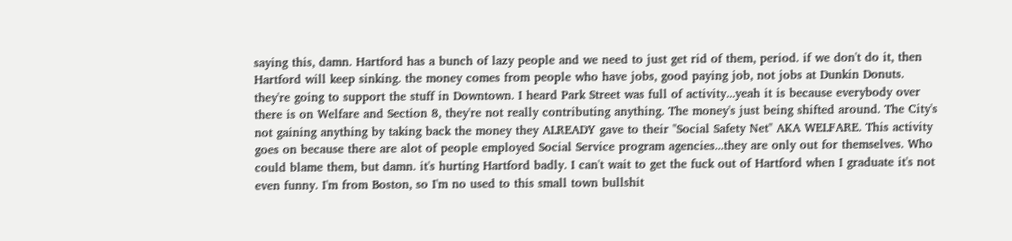saying this, damn. Hartford has a bunch of lazy people and we need to just get rid of them, period. if we don't do it, then Hartford will keep sinking. the money comes from people who have jobs, good paying job, not jobs at Dunkin Donuts. they're going to support the stuff in Downtown. I heard Park Street was full of activity...yeah it is because everybody over there is on Welfare and Section 8, they're not really contributing anything. The money's just being shifted around. The City's not gaining anything by taking back the money they ALREADY gave to their "Social Safety Net" AKA WELFARE. This activity goes on because there are alot of people employed Social Service program agencies...they are only out for themselves. Who could blame them, but damn. it's hurting Hartford badly. I can't wait to get the fuck out of Hartford when I graduate it's not even funny. I'm from Boston, so I'm no used to this small town bullshit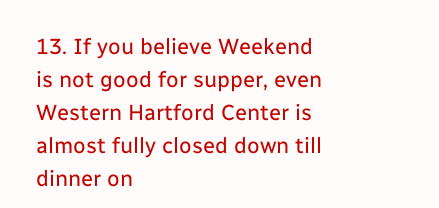13. If you believe Weekend is not good for supper, even Western Hartford Center is almost fully closed down till dinner on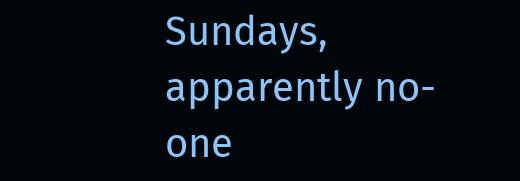Sundays, apparently no-one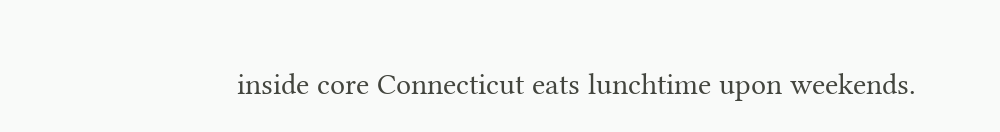inside core Connecticut eats lunchtime upon weekends.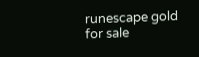runescape gold for sale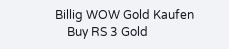Billig WOW Gold Kaufen
    Buy RS 3 Gold